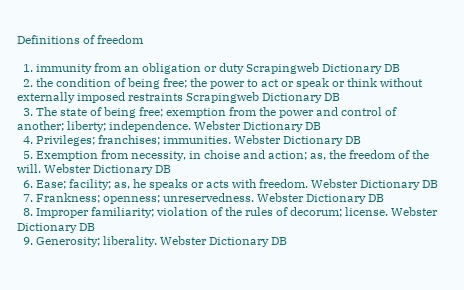Definitions of freedom

  1. immunity from an obligation or duty Scrapingweb Dictionary DB
  2. the condition of being free; the power to act or speak or think without externally imposed restraints Scrapingweb Dictionary DB
  3. The state of being free; exemption from the power and control of another; liberty; independence. Webster Dictionary DB
  4. Privileges; franchises; immunities. Webster Dictionary DB
  5. Exemption from necessity, in choise and action; as, the freedom of the will. Webster Dictionary DB
  6. Ease; facility; as, he speaks or acts with freedom. Webster Dictionary DB
  7. Frankness; openness; unreservedness. Webster Dictionary DB
  8. Improper familiarity; violation of the rules of decorum; license. Webster Dictionary DB
  9. Generosity; liberality. Webster Dictionary DB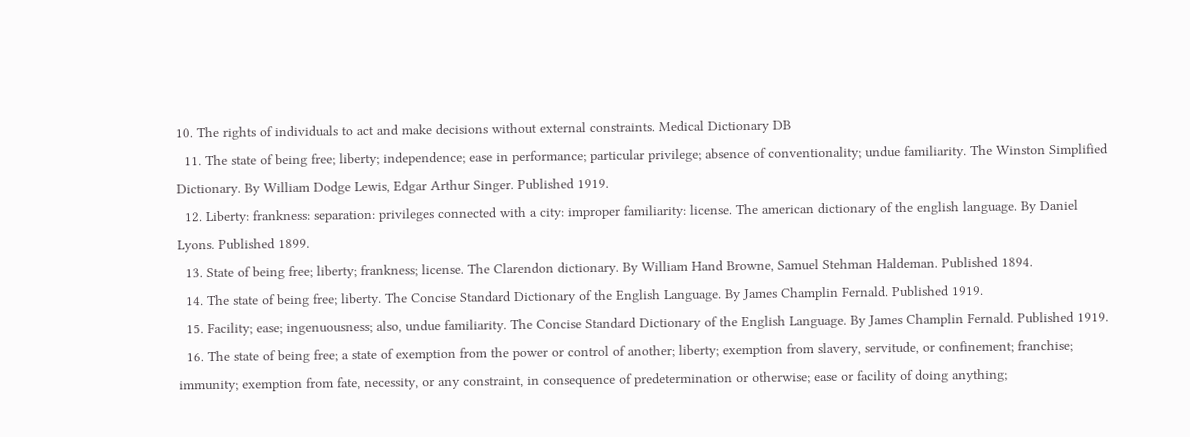10. The rights of individuals to act and make decisions without external constraints. Medical Dictionary DB
  11. The state of being free; liberty; independence; ease in performance; particular privilege; absence of conventionality; undue familiarity. The Winston Simplified Dictionary. By William Dodge Lewis, Edgar Arthur Singer. Published 1919.
  12. Liberty: frankness: separation: privileges connected with a city: improper familiarity: license. The american dictionary of the english language. By Daniel Lyons. Published 1899.
  13. State of being free; liberty; frankness; license. The Clarendon dictionary. By William Hand Browne, Samuel Stehman Haldeman. Published 1894.
  14. The state of being free; liberty. The Concise Standard Dictionary of the English Language. By James Champlin Fernald. Published 1919.
  15. Facility; ease; ingenuousness; also, undue familiarity. The Concise Standard Dictionary of the English Language. By James Champlin Fernald. Published 1919.
  16. The state of being free; a state of exemption from the power or control of another; liberty; exemption from slavery, servitude, or confinement; franchise; immunity; exemption from fate, necessity, or any constraint, in consequence of predetermination or otherwise; ease or facility of doing anything;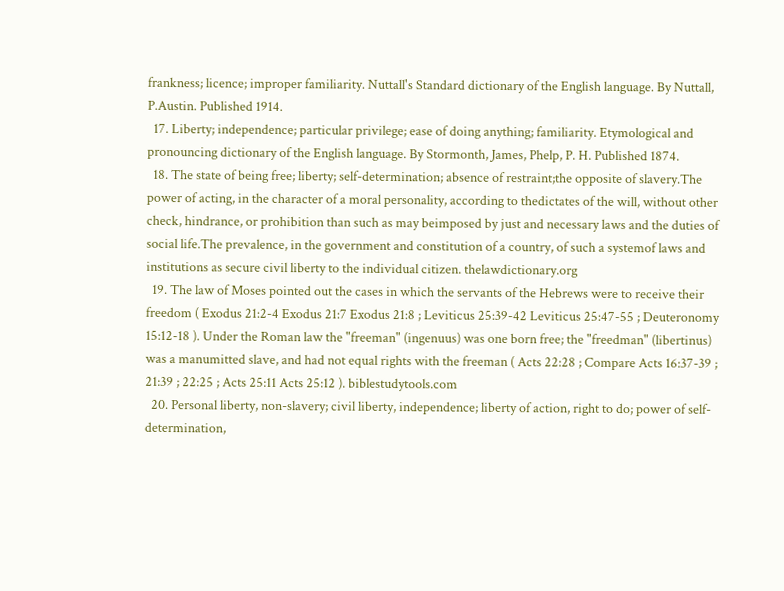frankness; licence; improper familiarity. Nuttall's Standard dictionary of the English language. By Nuttall, P.Austin. Published 1914.
  17. Liberty; independence; particular privilege; ease of doing anything; familiarity. Etymological and pronouncing dictionary of the English language. By Stormonth, James, Phelp, P. H. Published 1874.
  18. The state of being free; liberty; self-determination; absence of restraint;the opposite of slavery.The power of acting, in the character of a moral personality, according to thedictates of the will, without other check, hindrance, or prohibition than such as may beimposed by just and necessary laws and the duties of social life.The prevalence, in the government and constitution of a country, of such a systemof laws and institutions as secure civil liberty to the individual citizen. thelawdictionary.org
  19. The law of Moses pointed out the cases in which the servants of the Hebrews were to receive their freedom ( Exodus 21:2-4 Exodus 21:7 Exodus 21:8 ; Leviticus 25:39-42 Leviticus 25:47-55 ; Deuteronomy 15:12-18 ). Under the Roman law the "freeman" (ingenuus) was one born free; the "freedman" (libertinus) was a manumitted slave, and had not equal rights with the freeman ( Acts 22:28 ; Compare Acts 16:37-39 ; 21:39 ; 22:25 ; Acts 25:11 Acts 25:12 ). biblestudytools.com
  20. Personal liberty, non-slavery; civil liberty, independence; liberty of action, right to do; power of self-determination,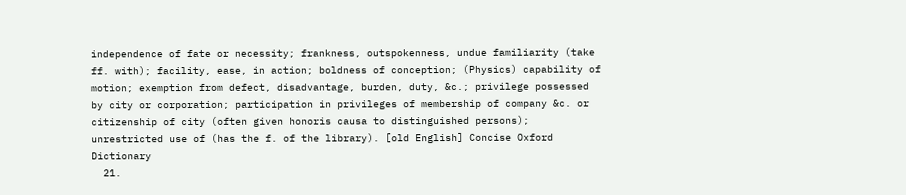independence of fate or necessity; frankness, outspokenness, undue familiarity (take ff. with); facility, ease, in action; boldness of conception; (Physics) capability of motion; exemption from defect, disadvantage, burden, duty, &c.; privilege possessed by city or corporation; participation in privileges of membership of company &c. or citizenship of city (often given honoris causa to distinguished persons); unrestricted use of (has the f. of the library). [old English] Concise Oxford Dictionary
  21.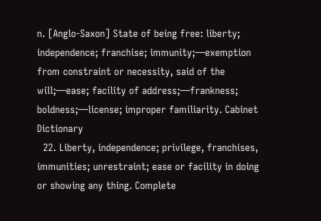n. [Anglo-Saxon] State of being free: liberty; independence; franchise; immunity;—exemption from constraint or necessity, said of the will;—ease; facility of address;—frankness; boldness;—license; improper familiarity. Cabinet Dictionary
  22. Liberty, independence; privilege, franchises, immunities; unrestraint; ease or facility in doing or showing any thing. Complete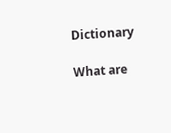Dictionary

What are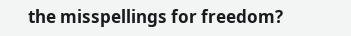the misspellings for freedom?